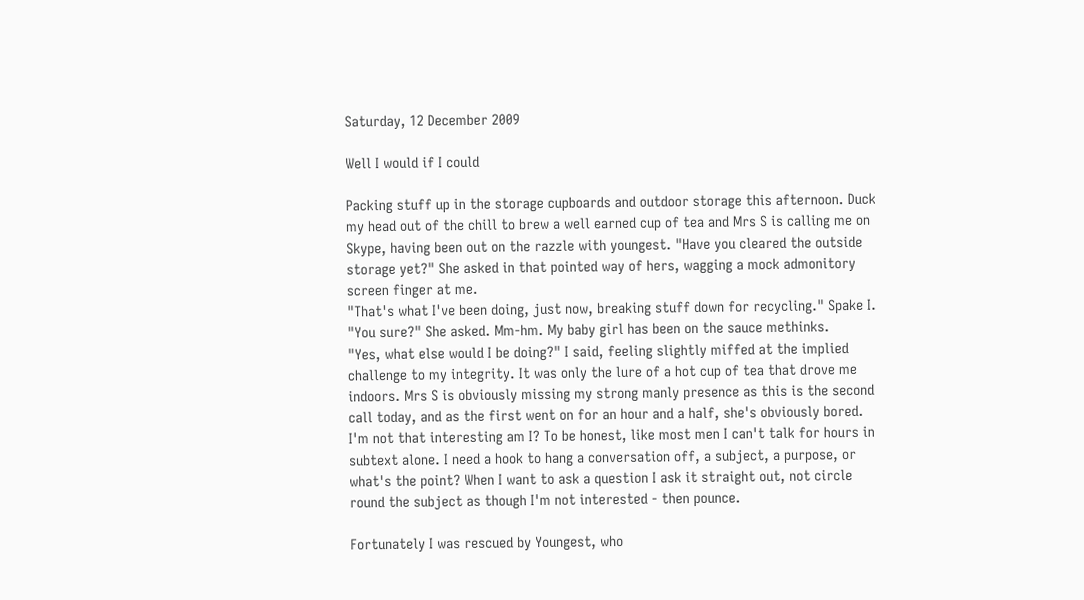Saturday, 12 December 2009

Well I would if I could

Packing stuff up in the storage cupboards and outdoor storage this afternoon. Duck my head out of the chill to brew a well earned cup of tea and Mrs S is calling me on Skype, having been out on the razzle with youngest. "Have you cleared the outside storage yet?" She asked in that pointed way of hers, wagging a mock admonitory screen finger at me.
"That's what I've been doing, just now, breaking stuff down for recycling." Spake I.
"You sure?" She asked. Mm-hm. My baby girl has been on the sauce methinks.
"Yes, what else would I be doing?" I said, feeling slightly miffed at the implied challenge to my integrity. It was only the lure of a hot cup of tea that drove me indoors. Mrs S is obviously missing my strong manly presence as this is the second call today, and as the first went on for an hour and a half, she's obviously bored. I'm not that interesting am I? To be honest, like most men I can't talk for hours in subtext alone. I need a hook to hang a conversation off, a subject, a purpose, or what's the point? When I want to ask a question I ask it straight out, not circle round the subject as though I'm not interested - then pounce.

Fortunately I was rescued by Youngest, who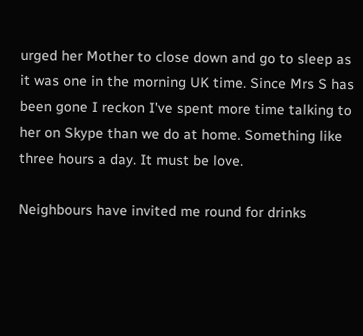urged her Mother to close down and go to sleep as it was one in the morning UK time. Since Mrs S has been gone I reckon I've spent more time talking to her on Skype than we do at home. Something like three hours a day. It must be love.

Neighbours have invited me round for drinks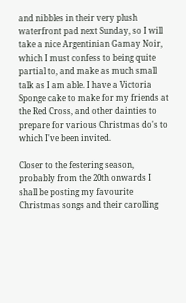and nibbles in their very plush waterfront pad next Sunday, so I will take a nice Argentinian Gamay Noir, which I must confess to being quite partial to, and make as much small talk as I am able. I have a Victoria Sponge cake to make for my friends at the Red Cross, and other dainties to prepare for various Christmas do's to which I've been invited.

Closer to the festering season, probably from the 20th onwards I shall be posting my favourite Christmas songs and their carolling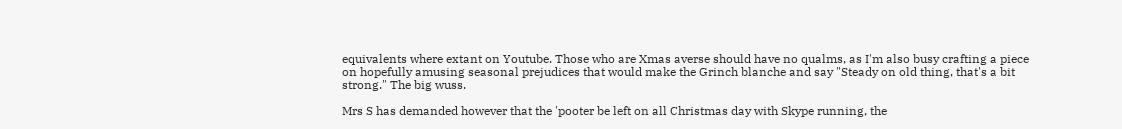equivalents where extant on Youtube. Those who are Xmas averse should have no qualms, as I'm also busy crafting a piece on hopefully amusing seasonal prejudices that would make the Grinch blanche and say "Steady on old thing, that's a bit strong." The big wuss.

Mrs S has demanded however that the 'pooter be left on all Christmas day with Skype running, the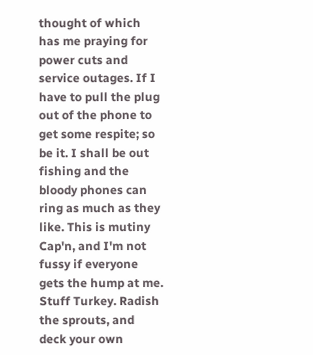thought of which has me praying for power cuts and service outages. If I have to pull the plug out of the phone to get some respite; so be it. I shall be out fishing and the bloody phones can ring as much as they like. This is mutiny Cap'n, and I'm not fussy if everyone gets the hump at me. Stuff Turkey. Radish the sprouts, and deck your own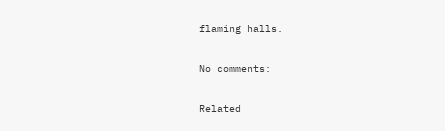flaming halls.

No comments:

Related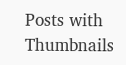Posts with Thumbnails